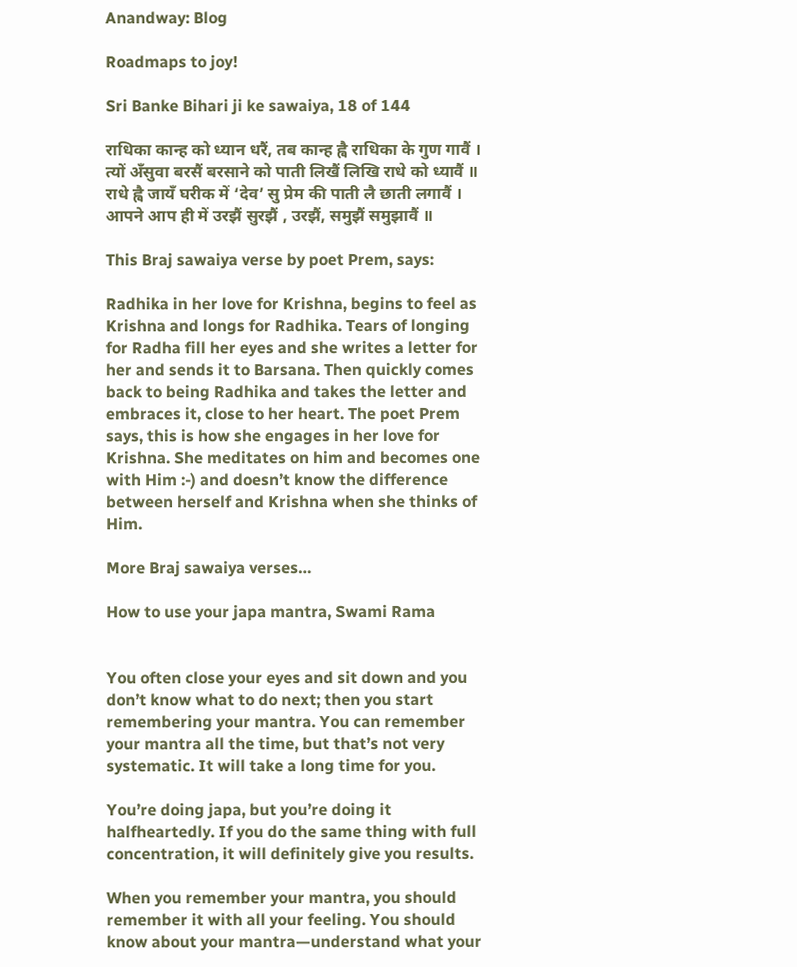Anandway: Blog

Roadmaps to joy!

Sri Banke Bihari ji ke sawaiya, 18 of 144

राधिका कान्ह को ध्यान धरैं, तब कान्ह ह्वै राधिका के गुण गावैं ।
त्यों अँसुवा बरसैं बरसाने को पाती लिखैं लिखि राधे को ध्यावैं ॥
राधे ह्वै जायँ घरीक में ‘देव’ सु प्रेम की पाती लै छाती लगावैं ।
आपने आप ही में उरझैं सुरझैं , उरझैं, समुझैं समुझावैं ॥

This Braj sawaiya verse by poet Prem, says:

Radhika in her love for Krishna, begins to feel as Krishna and longs for Radhika. Tears of longing for Radha fill her eyes and she writes a letter for her and sends it to Barsana. Then quickly comes back to being Radhika and takes the letter and embraces it, close to her heart. The poet Prem says, this is how she engages in her love for Krishna. She meditates on him and becomes one with Him :-) and doesn’t know the difference between herself and Krishna when she thinks of Him.

More Braj sawaiya verses…

How to use your japa mantra, Swami Rama


You often close your eyes and sit down and you don’t know what to do next; then you start remembering your mantra. You can remember your mantra all the time, but that’s not very systematic. It will take a long time for you.

You’re doing japa, but you’re doing it halfheartedly. If you do the same thing with full concentration, it will definitely give you results.

When you remember your mantra, you should remember it with all your feeling. You should know about your mantra—understand what your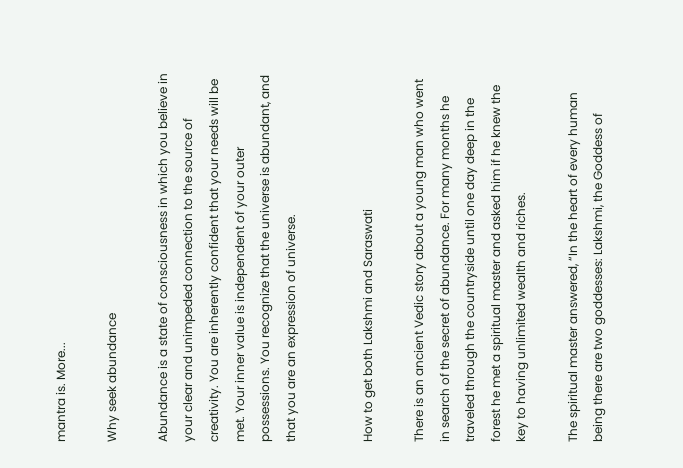mantra is. More...

Why seek abundance

Abundance is a state of consciousness in which you believe in your clear and unimpeded connection to the source of creativity. You are inherently confident that your needs will be met. Your inner value is independent of your outer possessions. You recognize that the universe is abundant, and that you are an expression of universe.


How to get both Lakshmi and Saraswati

There is an ancient Vedic story about a young man who went in search of the secret of abundance. For many months he traveled through the countryside until one day deep in the forest he met a spiritual master and asked him if he knew the key to having unlimited wealth and riches.

The spiritual master answered, “In the heart of every human being there are two goddesses: Lakshmi, the Goddess of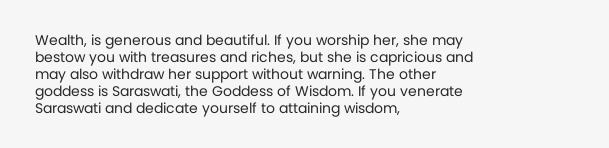Wealth, is generous and beautiful. If you worship her, she may bestow you with treasures and riches, but she is capricious and may also withdraw her support without warning. The other goddess is Saraswati, the Goddess of Wisdom. If you venerate Saraswati and dedicate yourself to attaining wisdom,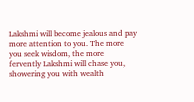Lakshmi will become jealous and pay more attention to you. The more you seek wisdom, the more fervently Lakshmi will chase you, showering you with wealth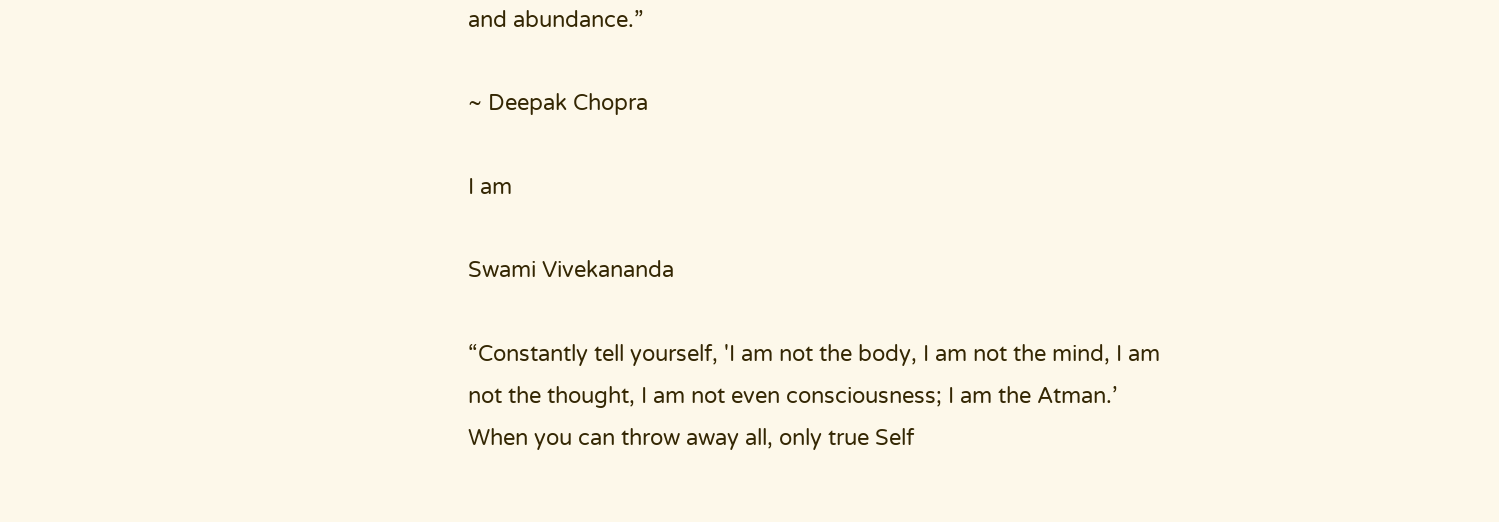and abundance.”

~ Deepak Chopra

I am

Swami Vivekananda

“Constantly tell yourself, 'I am not the body, I am not the mind, I am not the thought, I am not even consciousness; I am the Atman.’ When you can throw away all, only true Self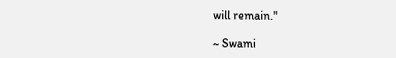will remain."

~ Swami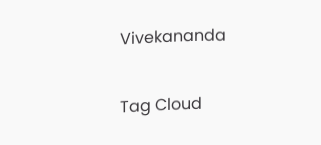Vivekananda

Tag Cloud